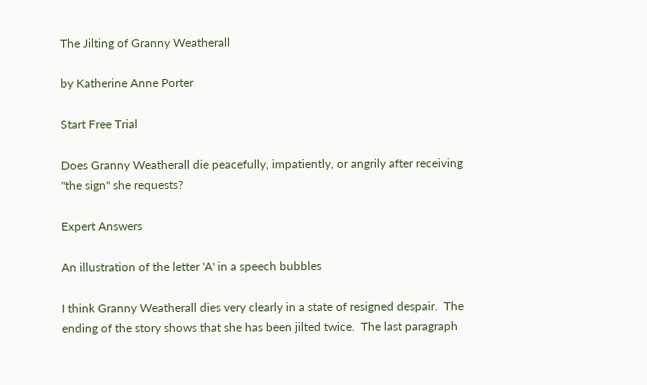The Jilting of Granny Weatherall

by Katherine Anne Porter

Start Free Trial

Does Granny Weatherall die peacefully, impatiently, or angrily after receiving "the sign" she requests?

Expert Answers

An illustration of the letter 'A' in a speech bubbles

I think Granny Weatherall dies very clearly in a state of resigned despair.  The ending of the story shows that she has been jilted twice.  The last paragraph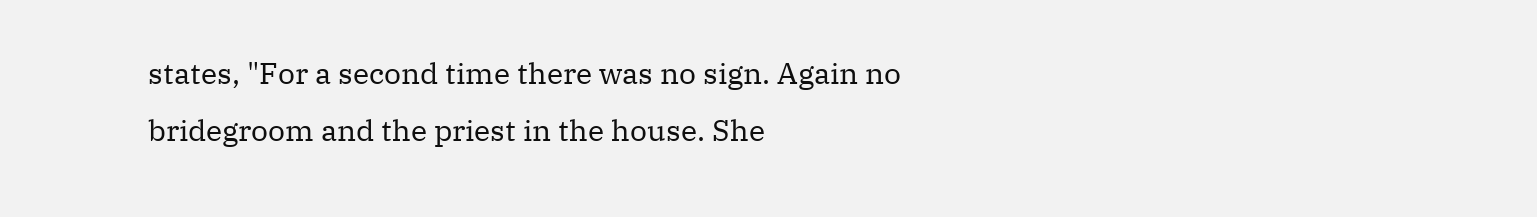states, "For a second time there was no sign. Again no bridegroom and the priest in the house. She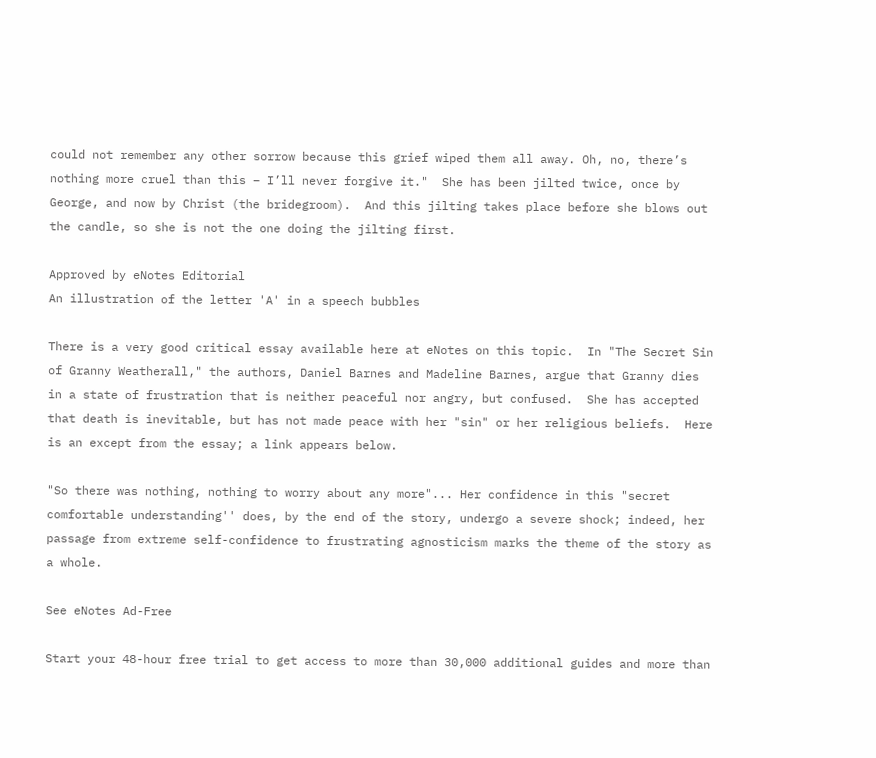could not remember any other sorrow because this grief wiped them all away. Oh, no, there’s nothing more cruel than this – I’ll never forgive it."  She has been jilted twice, once by George, and now by Christ (the bridegroom).  And this jilting takes place before she blows out the candle, so she is not the one doing the jilting first.

Approved by eNotes Editorial
An illustration of the letter 'A' in a speech bubbles

There is a very good critical essay available here at eNotes on this topic.  In "The Secret Sin of Granny Weatherall," the authors, Daniel Barnes and Madeline Barnes, argue that Granny dies in a state of frustration that is neither peaceful nor angry, but confused.  She has accepted that death is inevitable, but has not made peace with her "sin" or her religious beliefs.  Here is an except from the essay; a link appears below.

"So there was nothing, nothing to worry about any more"... Her confidence in this "secret comfortable understanding'' does, by the end of the story, undergo a severe shock; indeed, her passage from extreme self-confidence to frustrating agnosticism marks the theme of the story as a whole.

See eNotes Ad-Free

Start your 48-hour free trial to get access to more than 30,000 additional guides and more than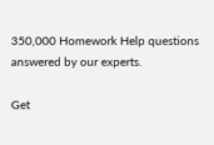350,000 Homework Help questions answered by our experts.

Get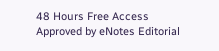48 Hours Free Access
Approved by eNotes Editorial